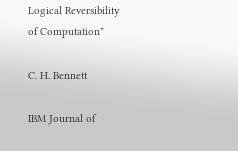Logical Reversibility of Computation*

C. H. Bennett

IBM Journal of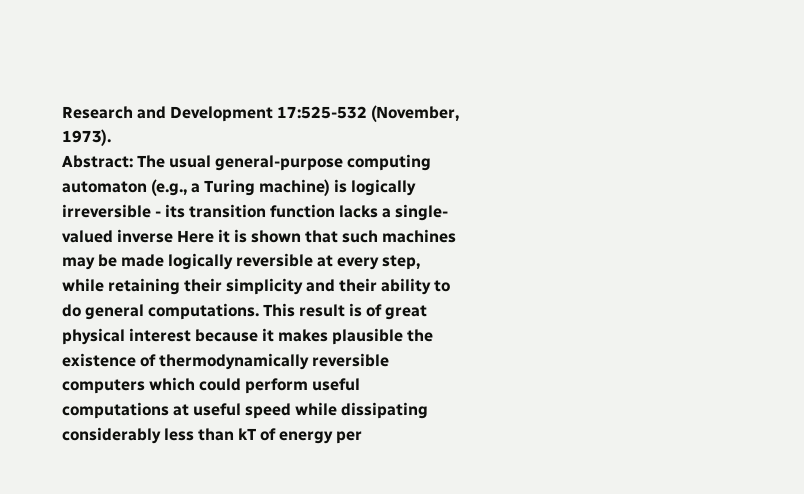Research and Development 17:525-532 (November, 1973).
Abstract: The usual general-purpose computing automaton (e.g., a Turing machine) is logically irreversible - its transition function lacks a single-valued inverse Here it is shown that such machines may be made logically reversible at every step, while retaining their simplicity and their ability to do general computations. This result is of great physical interest because it makes plausible the existence of thermodynamically reversible computers which could perform useful computations at useful speed while dissipating considerably less than kT of energy per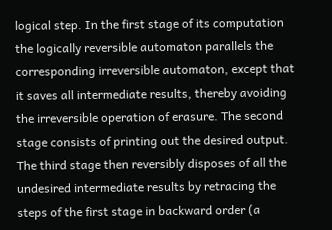logical step. In the first stage of its computation the logically reversible automaton parallels the corresponding irreversible automaton, except that it saves all intermediate results, thereby avoiding the irreversible operation of erasure. The second stage consists of printing out the desired output. The third stage then reversibly disposes of all the undesired intermediate results by retracing the steps of the first stage in backward order (a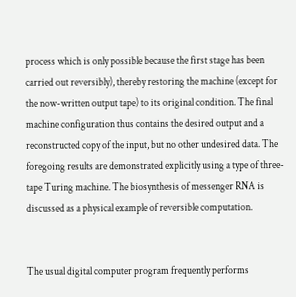process which is only possible because the first stage has been carried out reversibly), thereby restoring the machine (except for the now-written output tape) to its original condition. The final machine configuration thus contains the desired output and a reconstructed copy of the input, but no other undesired data. The foregoing results are demonstrated explicitly using a type of three-tape Turing machine. The biosynthesis of messenger RNA is discussed as a physical example of reversible computation.


The usual digital computer program frequently performs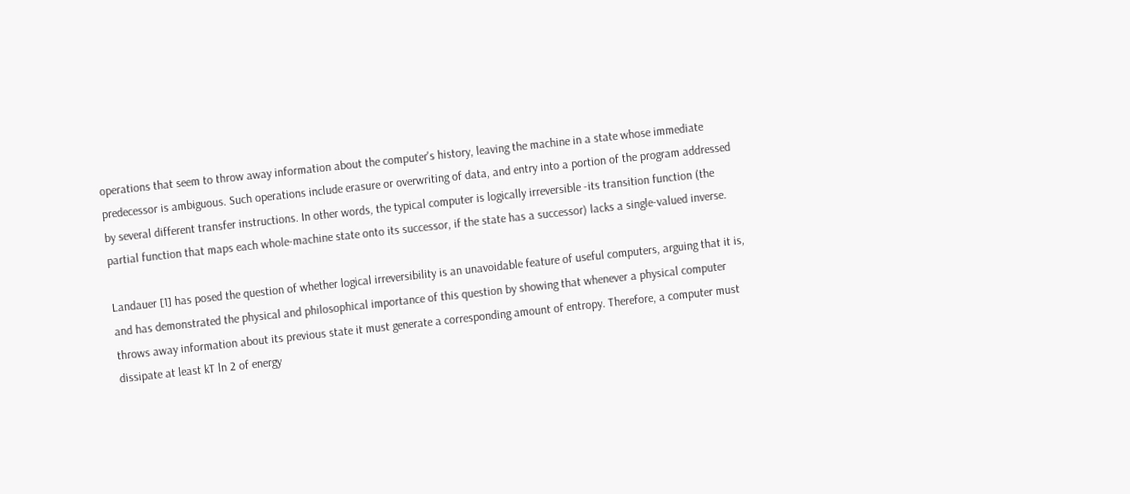operations that seem to throw away information about the computer's history, leaving the machine in a state whose immediate predecessor is ambiguous. Such operations include erasure or overwriting of data, and entry into a portion of the program addressed by several different transfer instructions. In other words, the typical computer is logically irreversible -its transition function (the partial function that maps each whole-machine state onto its successor, if the state has a successor) lacks a single-valued inverse.

Landauer [1] has posed the question of whether logical irreversibility is an unavoidable feature of useful computers, arguing that it is, and has demonstrated the physical and philosophical importance of this question by showing that whenever a physical computer throws away information about its previous state it must generate a corresponding amount of entropy. Therefore, a computer must dissipate at least kT ln 2 of energy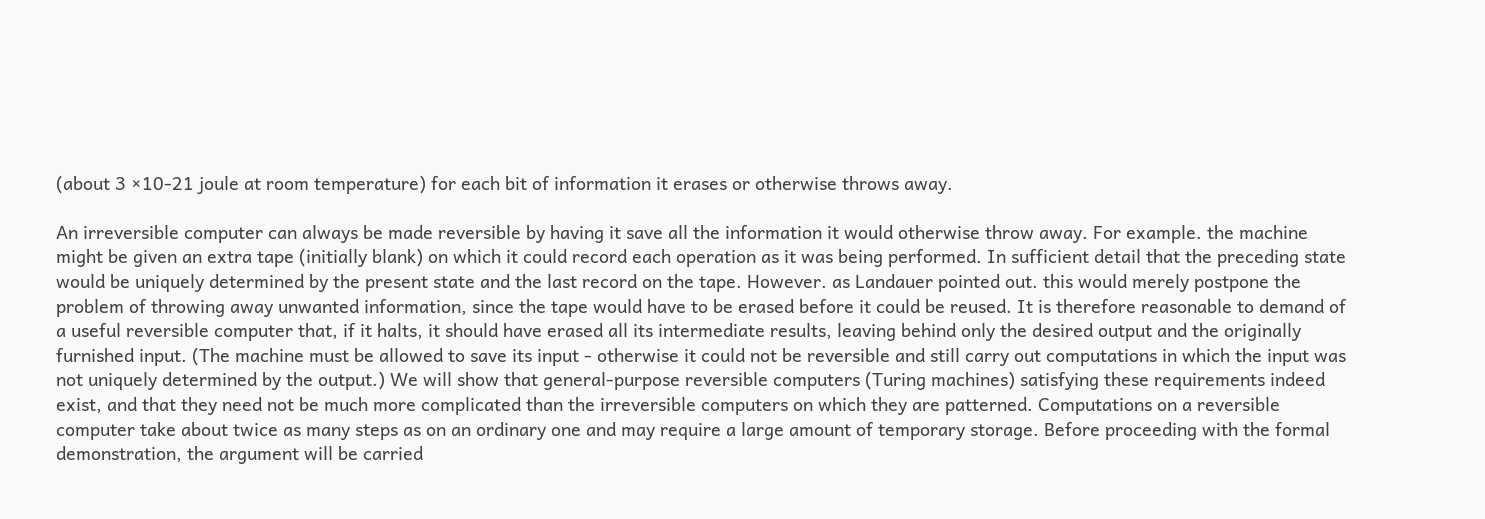(about 3 ×10-21 joule at room temperature) for each bit of information it erases or otherwise throws away.

An irreversible computer can always be made reversible by having it save all the information it would otherwise throw away. For example. the machine might be given an extra tape (initially blank) on which it could record each operation as it was being performed. In sufficient detail that the preceding state would be uniquely determined by the present state and the last record on the tape. However. as Landauer pointed out. this would merely postpone the problem of throwing away unwanted information, since the tape would have to be erased before it could be reused. It is therefore reasonable to demand of a useful reversible computer that, if it halts, it should have erased all its intermediate results, leaving behind only the desired output and the originally furnished input. (The machine must be allowed to save its input - otherwise it could not be reversible and still carry out computations in which the input was not uniquely determined by the output.) We will show that general-purpose reversible computers (Turing machines) satisfying these requirements indeed exist, and that they need not be much more complicated than the irreversible computers on which they are patterned. Computations on a reversible computer take about twice as many steps as on an ordinary one and may require a large amount of temporary storage. Before proceeding with the formal demonstration, the argument will be carried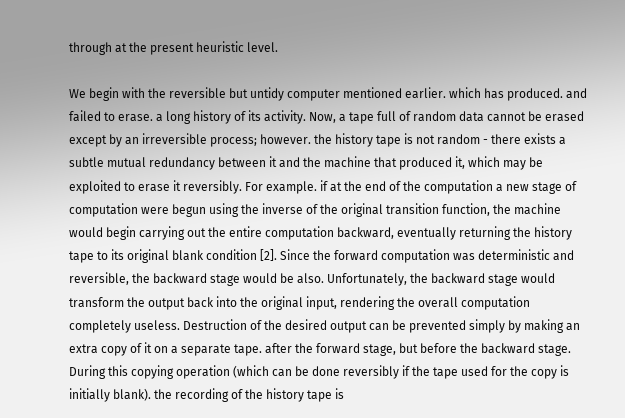through at the present heuristic level.

We begin with the reversible but untidy computer mentioned earlier. which has produced. and failed to erase. a long history of its activity. Now, a tape full of random data cannot be erased except by an irreversible process; however. the history tape is not random - there exists a subtle mutual redundancy between it and the machine that produced it, which may be exploited to erase it reversibly. For example. if at the end of the computation a new stage of computation were begun using the inverse of the original transition function, the machine would begin carrying out the entire computation backward, eventually returning the history tape to its original blank condition [2]. Since the forward computation was deterministic and reversible, the backward stage would be also. Unfortunately, the backward stage would transform the output back into the original input, rendering the overall computation completely useless. Destruction of the desired output can be prevented simply by making an extra copy of it on a separate tape. after the forward stage, but before the backward stage. During this copying operation (which can be done reversibly if the tape used for the copy is initially blank). the recording of the history tape is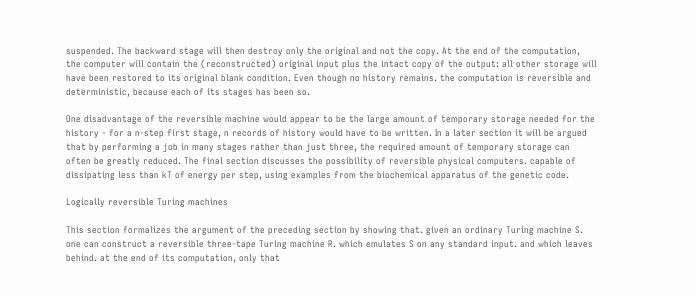suspended. The backward stage will then destroy only the original and not the copy. At the end of the computation, the computer will contain the (reconstructed) original input plus the intact copy of the output: all other storage will have been restored to its original blank condition. Even though no history remains. the computation is reversible and deterministic, because each of its stages has been so.

One disadvantage of the reversible machine would appear to be the large amount of temporary storage needed for the history - for a n-step first stage, n records of history would have to be written. In a later section it will be argued that by performing a job in many stages rather than just three, the required amount of temporary storage can often be greatly reduced. The final section discusses the possibility of reversible physical computers. capable of dissipating less than kT of energy per step, using examples from the biochemical apparatus of the genetic code.

Logically reversible Turing machines

This section formalizes the argument of the preceding section by showing that. given an ordinary Turing machine S. one can construct a reversible three-tape Turing machine R. which emulates S on any standard input. and which leaves behind. at the end of its computation, only that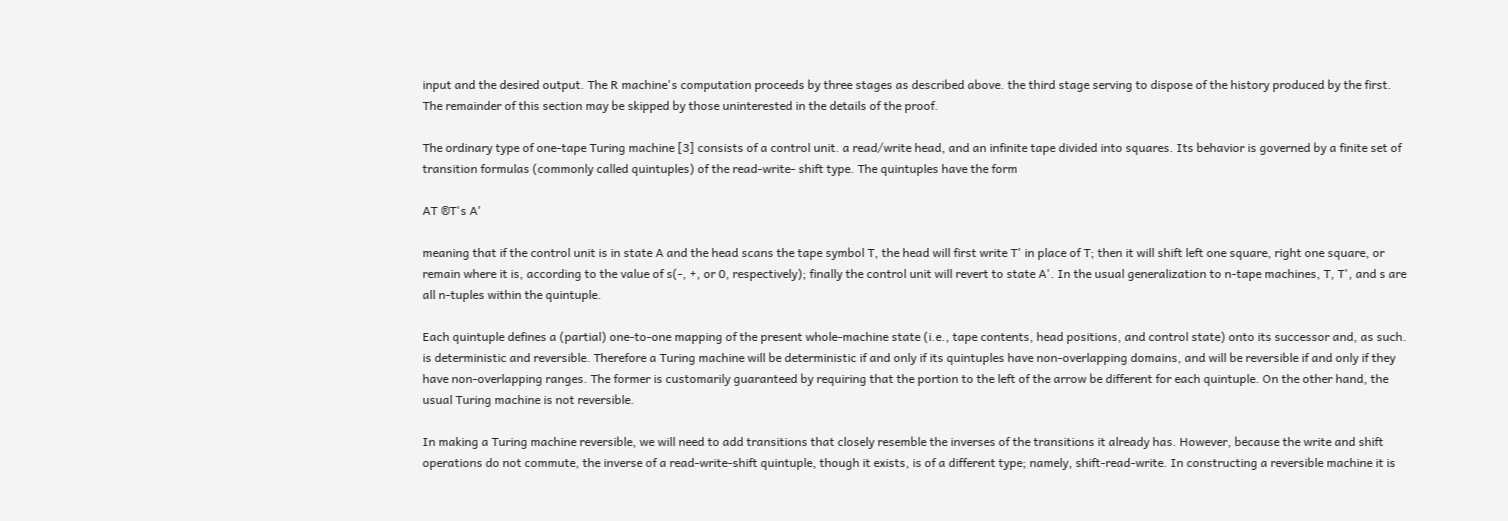input and the desired output. The R machine's computation proceeds by three stages as described above. the third stage serving to dispose of the history produced by the first. The remainder of this section may be skipped by those uninterested in the details of the proof.

The ordinary type of one-tape Turing machine [3] consists of a control unit. a read/write head, and an infinite tape divided into squares. Its behavior is governed by a finite set of transition formulas (commonly called quintuples) of the read-write- shift type. The quintuples have the form

AT ®T's A'

meaning that if the control unit is in state A and the head scans the tape symbol T, the head will first write T' in place of T; then it will shift left one square, right one square, or remain where it is, according to the value of s(-, +, or 0, respectively); finally the control unit will revert to state A'. In the usual generalization to n-tape machines, T, T', and s are all n-tuples within the quintuple.

Each quintuple defines a (partial) one-to-one mapping of the present whole-machine state (i.e., tape contents, head positions, and control state) onto its successor and, as such. is deterministic and reversible. Therefore a Turing machine will be deterministic if and only if its quintuples have non-overlapping domains, and will be reversible if and only if they have non-overlapping ranges. The former is customarily guaranteed by requiring that the portion to the left of the arrow be different for each quintuple. On the other hand, the usual Turing machine is not reversible.

In making a Turing machine reversible, we will need to add transitions that closely resemble the inverses of the transitions it already has. However, because the write and shift operations do not commute, the inverse of a read-write-shift quintuple, though it exists, is of a different type; namely, shift-read-write. In constructing a reversible machine it is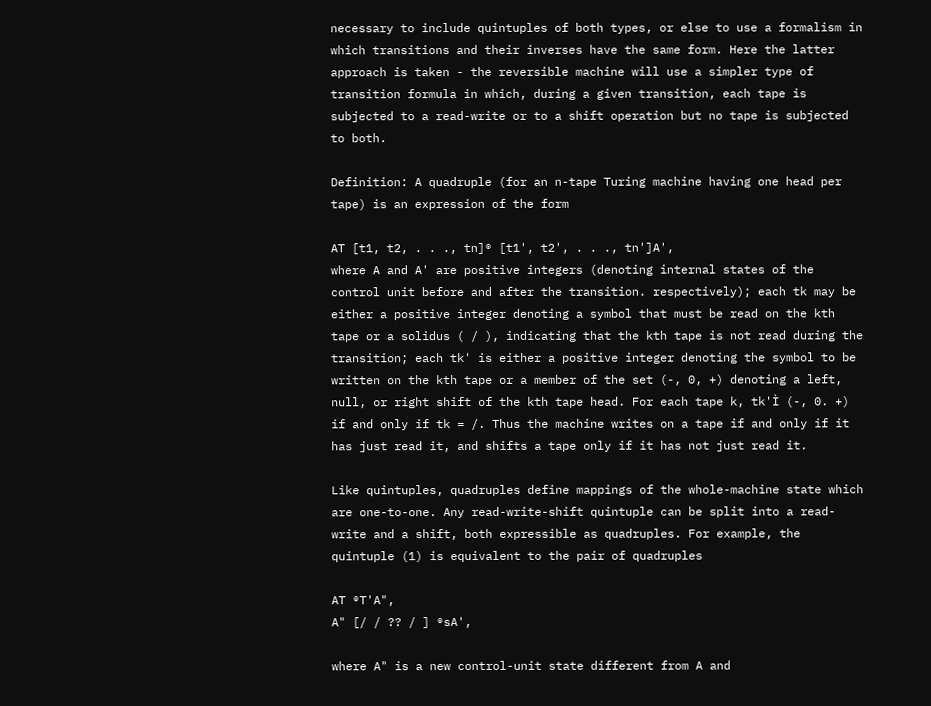necessary to include quintuples of both types, or else to use a formalism in which transitions and their inverses have the same form. Here the latter approach is taken - the reversible machine will use a simpler type of transition formula in which, during a given transition, each tape is subjected to a read-write or to a shift operation but no tape is subjected to both.

Definition: A quadruple (for an n-tape Turing machine having one head per tape) is an expression of the form

AT [t1, t2, . . ., tn]® [t1', t2', . . ., tn']A',
where A and A' are positive integers (denoting internal states of the control unit before and after the transition. respectively); each tk may be either a positive integer denoting a symbol that must be read on the kth tape or a solidus ( / ), indicating that the kth tape is not read during the transition; each tk' is either a positive integer denoting the symbol to be written on the kth tape or a member of the set (-, 0, +) denoting a left, null, or right shift of the kth tape head. For each tape k, tk'Ì (-, 0. +) if and only if tk = /. Thus the machine writes on a tape if and only if it has just read it, and shifts a tape only if it has not just read it.

Like quintuples, quadruples define mappings of the whole-machine state which are one-to-one. Any read-write-shift quintuple can be split into a read-write and a shift, both expressible as quadruples. For example, the quintuple (1) is equivalent to the pair of quadruples

AT ®T'A",
A" [/ / ?? / ] ®sA',

where A" is a new control-unit state different from A and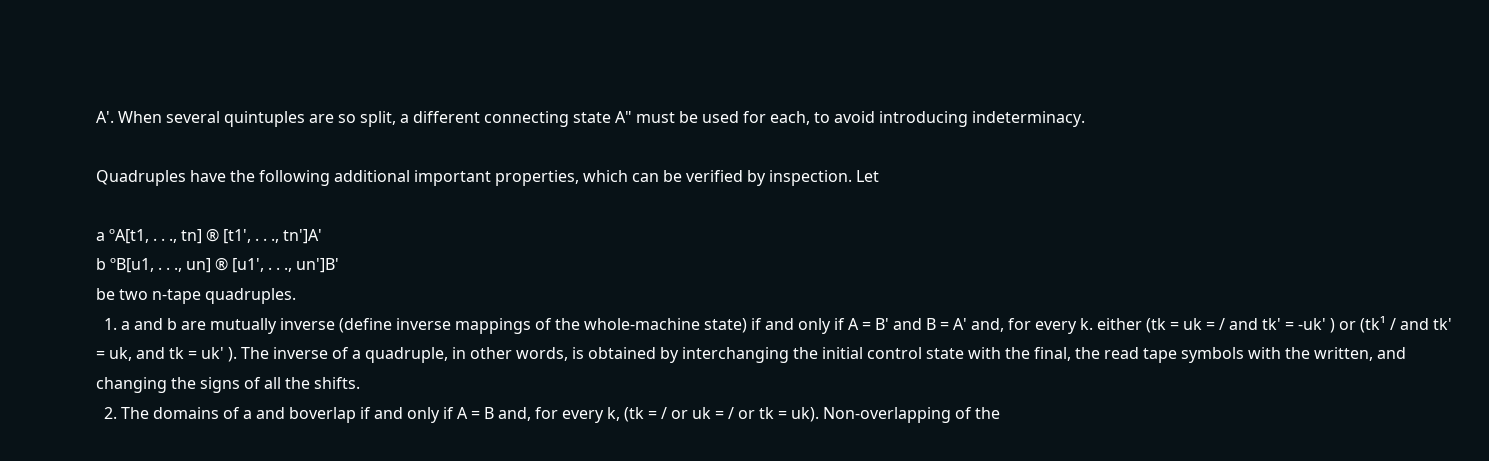A'. When several quintuples are so split, a different connecting state A" must be used for each, to avoid introducing indeterminacy.

Quadruples have the following additional important properties, which can be verified by inspection. Let

a ºA[t1, . . ., tn] ® [t1', . . ., tn']A'
b ºB[u1, . . ., un] ® [u1', . . ., un']B'
be two n-tape quadruples.
  1. a and b are mutually inverse (define inverse mappings of the whole-machine state) if and only if A = B' and B = A' and, for every k. either (tk = uk = / and tk' = -uk' ) or (tk¹ / and tk' = uk, and tk = uk' ). The inverse of a quadruple, in other words, is obtained by interchanging the initial control state with the final, the read tape symbols with the written, and changing the signs of all the shifts.
  2. The domains of a and boverlap if and only if A = B and, for every k, (tk = / or uk = / or tk = uk). Non-overlapping of the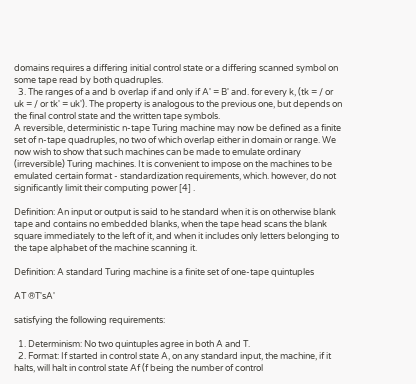domains requires a differing initial control state or a differing scanned symbol on some tape read by both quadruples.
  3. The ranges of a and b overlap if and only if A' = B' and. for every k, (tk = / or uk = / or tk' = uk'). The property is analogous to the previous one, but depends on the final control state and the written tape symbols.
A reversible, deterministic n-tape Turing machine may now be defined as a finite set of n-tape quadruples, no two of which overlap either in domain or range. We now wish to show that such machines can be made to emulate ordinary (irreversible) Turing machines. It is convenient to impose on the machines to be emulated certain format - standardization requirements, which. however, do not significantly limit their computing power [4] .

Definition: An input or output is said to he standard when it is on otherwise blank tape and contains no embedded blanks, when the tape head scans the blank square immediately to the left of it, and when it includes only letters belonging to the tape alphabet of the machine scanning it.

Definition: A standard Turing machine is a finite set of one-tape quintuples

AT ®T'sA'

satisfying the following requirements:

  1. Determinism: No two quintuples agree in both A and T.
  2. Format: If started in control state A, on any standard input, the machine, if it halts, will halt in control state Af (f being the number of control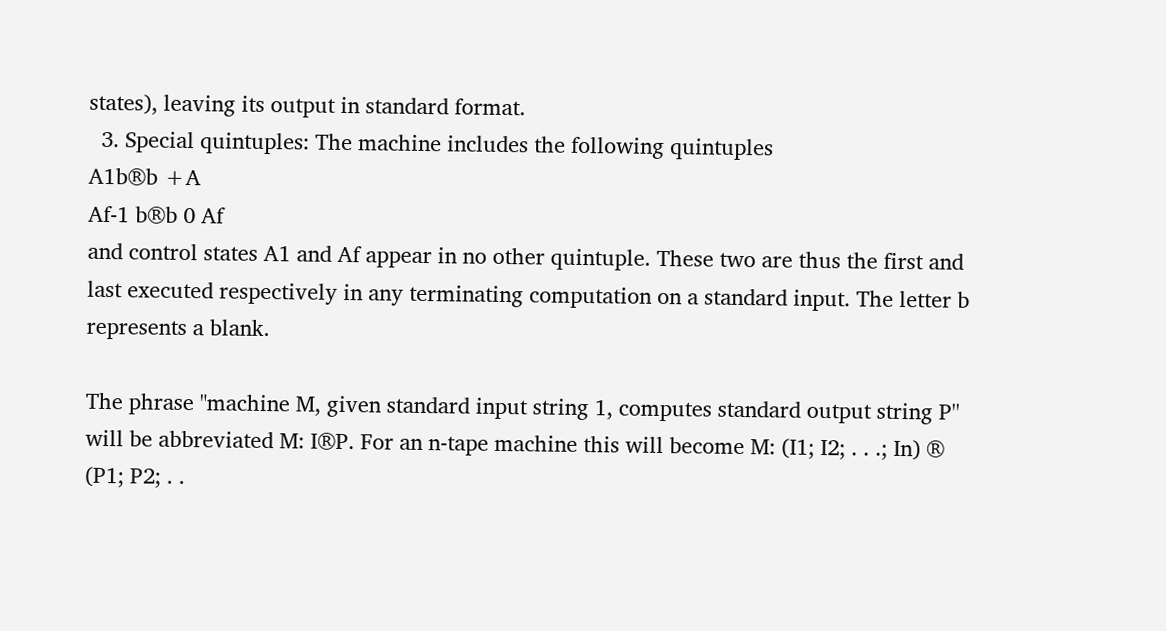states), leaving its output in standard format.
  3. Special quintuples: The machine includes the following quintuples
A1b®b +A
Af-1 b®b 0 Af
and control states A1 and Af appear in no other quintuple. These two are thus the first and last executed respectively in any terminating computation on a standard input. The letter b represents a blank.

The phrase "machine M, given standard input string 1, computes standard output string P'' will be abbreviated M: I®P. For an n-tape machine this will become M: (I1; I2; . . .; In) ® (P1; P2; . .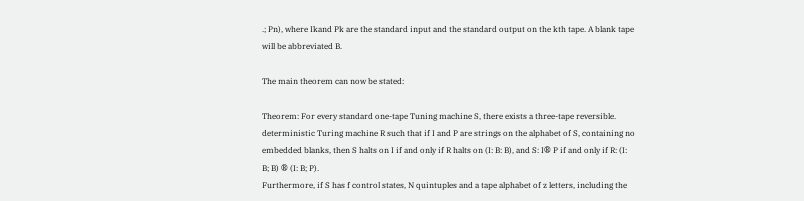.; Pn), where Ikand Pk are the standard input and the standard output on the kth tape. A blank tape will be abbreviated B.

The main theorem can now be stated:

Theorem: For every standard one-tape Tuning machine S, there exists a three-tape reversible. deterministic Turing machine R such that if I and P are strings on the alphabet of S, containing no embedded blanks, then S halts on I if and only if R halts on (I: B: B), and S: I® P if and only if R: (I: B; B) ® (I: B; P).
Furthermore, if S has f control states, N quintuples and a tape alphabet of z letters, including the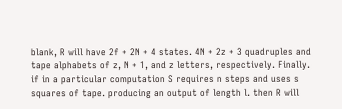blank, R will have 2f + 2N + 4 states. 4N + 2z + 3 quadruples and tape alphabets of z, N + 1, and z letters, respectively. Finally. if in a particular computation S requires n steps and uses s squares of tape. producing an output of length l. then R will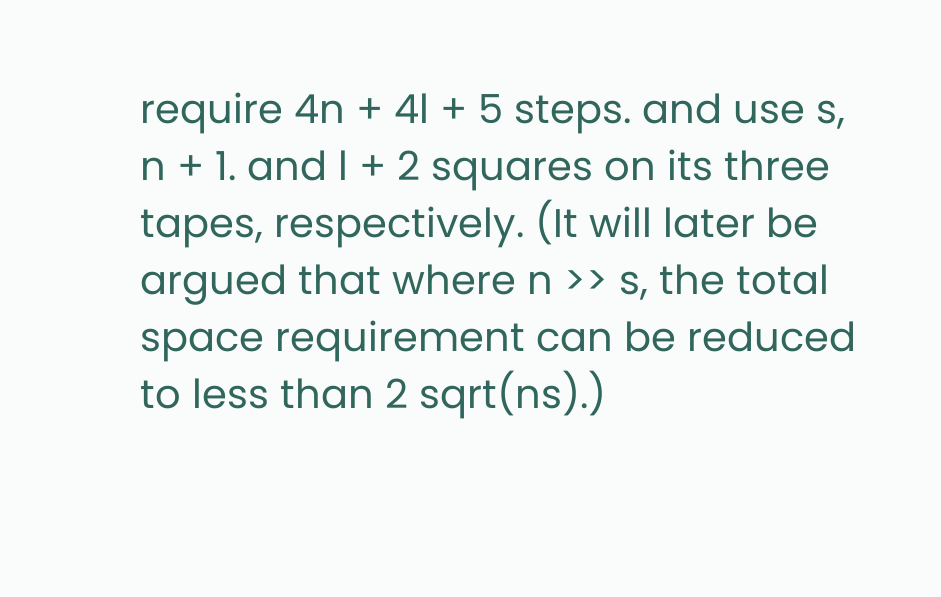require 4n + 4l + 5 steps. and use s, n + 1. and l + 2 squares on its three tapes, respectively. (It will later be argued that where n >> s, the total space requirement can be reduced to less than 2 sqrt(ns).)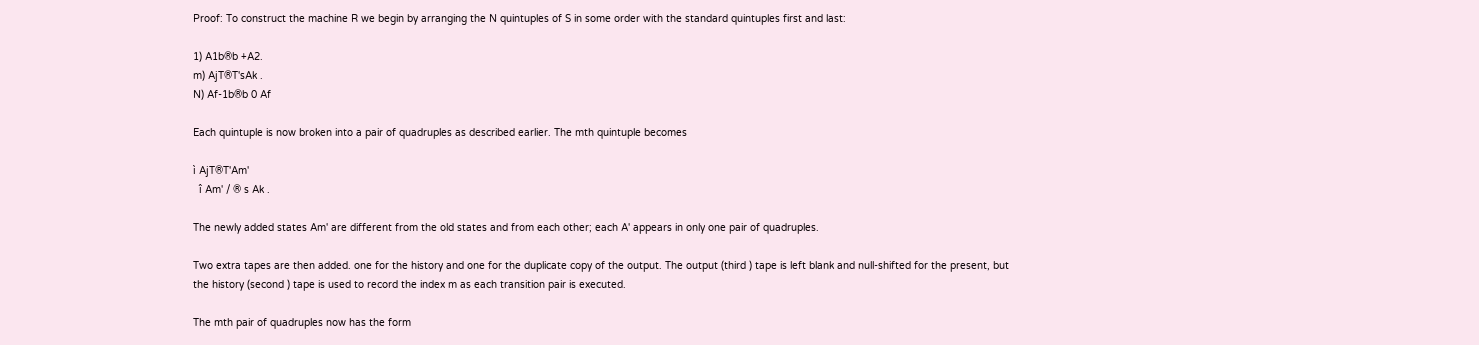Proof: To construct the machine R we begin by arranging the N quintuples of S in some order with the standard quintuples first and last:

1) A1b®b +A2.
m) AjT®T'sAk .
N) Af-1b®b 0 Af

Each quintuple is now broken into a pair of quadruples as described earlier. The mth quintuple becomes

ì AjT®T'Am'
  î Am' / ® s Ak .

The newly added states Am' are different from the old states and from each other; each A' appears in only one pair of quadruples.

Two extra tapes are then added. one for the history and one for the duplicate copy of the output. The output (third ) tape is left blank and null-shifted for the present, but the history (second ) tape is used to record the index m as each transition pair is executed.

The mth pair of quadruples now has the form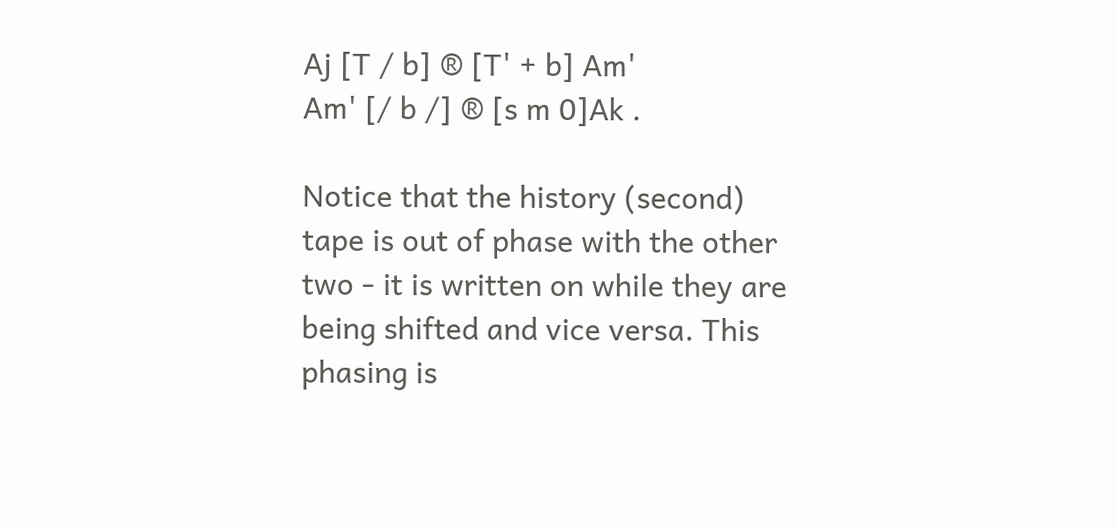Aj [T / b] ® [T' + b] Am'
Am' [/ b /] ® [s m 0]Ak .

Notice that the history (second) tape is out of phase with the other two - it is written on while they are being shifted and vice versa. This phasing is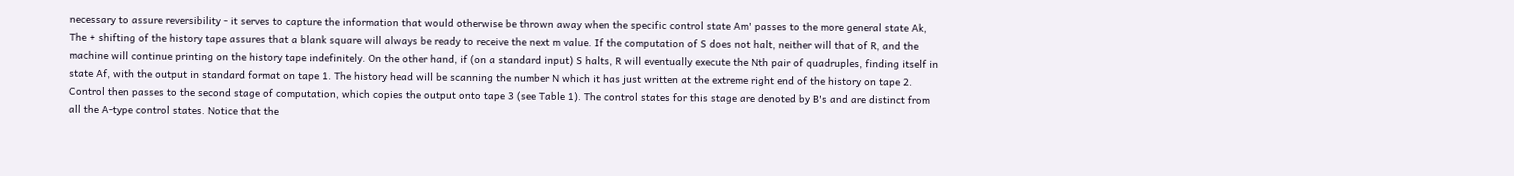necessary to assure reversibility - it serves to capture the information that would otherwise be thrown away when the specific control state Am' passes to the more general state Ak, The + shifting of the history tape assures that a blank square will always be ready to receive the next m value. If the computation of S does not halt, neither will that of R, and the machine will continue printing on the history tape indefinitely. On the other hand, if (on a standard input) S halts, R will eventually execute the Nth pair of quadruples, finding itself in state Af, with the output in standard format on tape 1. The history head will be scanning the number N which it has just written at the extreme right end of the history on tape 2. Control then passes to the second stage of computation, which copies the output onto tape 3 (see Table 1). The control states for this stage are denoted by B's and are distinct from all the A-type control states. Notice that the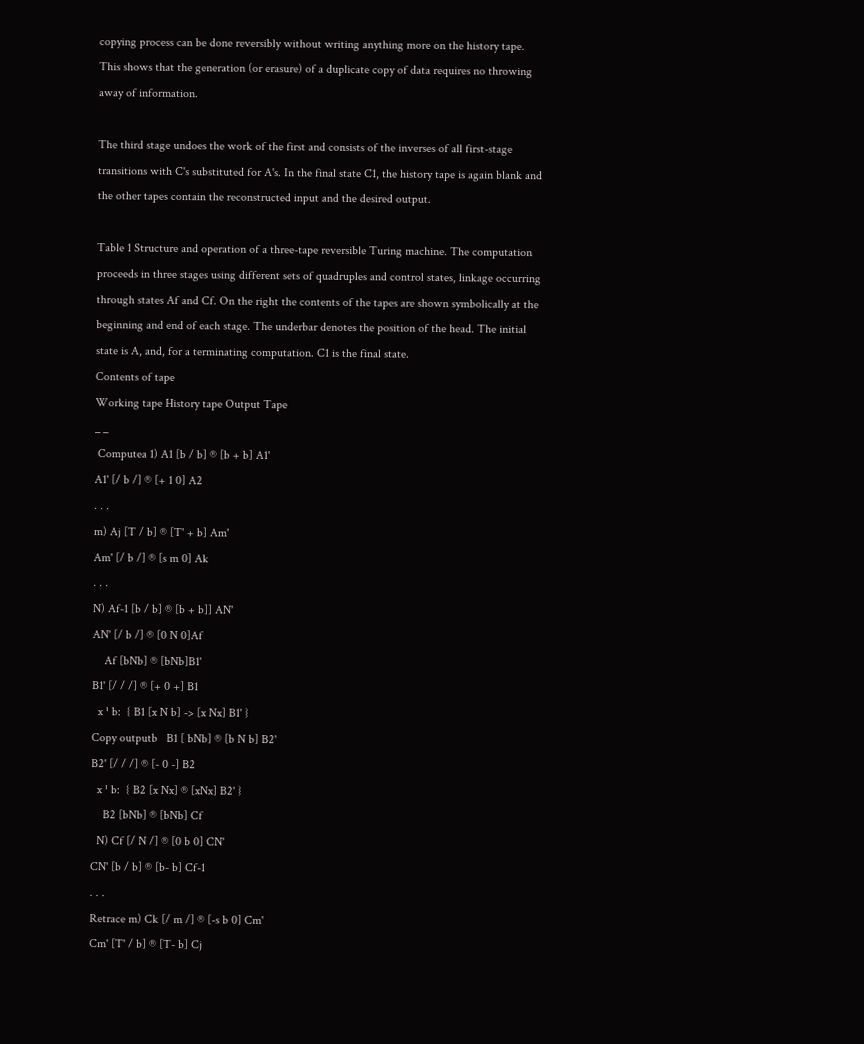copying process can be done reversibly without writing anything more on the history tape. This shows that the generation (or erasure) of a duplicate copy of data requires no throwing away of information.

The third stage undoes the work of the first and consists of the inverses of all first-stage transitions with C's substituted for A's. In the final state C1, the history tape is again blank and the other tapes contain the reconstructed input and the desired output.

Table 1 Structure and operation of a three-tape reversible Turing machine. The computation proceeds in three stages using different sets of quadruples and control states, linkage occurring through states Af and Cf. On the right the contents of the tapes are shown symbolically at the beginning and end of each stage. The underbar denotes the position of the head. The initial state is A, and, for a terminating computation. C1 is the final state.
Contents of tape
Working tape History tape Output Tape
_ _
 Computea 1) A1 [b / b] ® [b + b] A1'
A1' [/ b /] ® [+ 1 0] A2
. . .
m) Aj [T / b] ® [T' + b] Am'
Am' [/ b /] ® [s m 0] Ak
. . .
N) Af-1 [b / b] ® [b + b]] AN'
AN' [/ b /] ® [0 N 0]Af
    Af [bNb] ® [bNb]B1'
B1' [/ / /] ® [+ 0 +] B1
  x ¹ b:  { B1 [x N b] -> [x Nx] B1' }
Copy outputb   B1 [ bNb] ® [b N b] B2'
B2' [/ / /] ® [- 0 -] B2
  x ¹ b:  { B2 [x Nx] ® [xNx] B2' }
    B2 [bNb] ® [bNb] Cf
  N) Cf [/ N /] ® [0 b 0] CN'
CN' [b / b] ® [b- b] Cf-1
. . .
Retrace m) Ck [/ m /] ® [-s b 0] Cm'
Cm' [T' / b] ® [T- b] Cj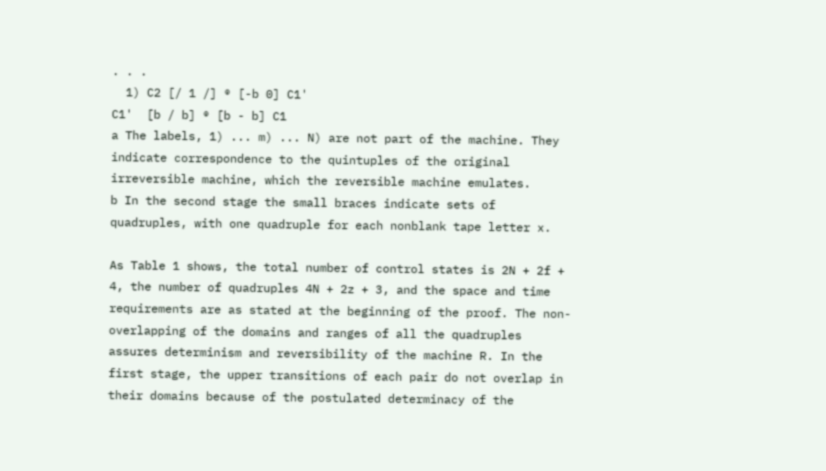. . .
  1) C2 [/ 1 /] ® [-b 0] C1'
C1'  [b / b] ® [b - b] C1
a The labels, 1) ... m) ... N) are not part of the machine. They indicate correspondence to the quintuples of the original irreversible machine, which the reversible machine emulates.
b In the second stage the small braces indicate sets of quadruples, with one quadruple for each nonblank tape letter x.

As Table 1 shows, the total number of control states is 2N + 2f + 4, the number of quadruples 4N + 2z + 3, and the space and time requirements are as stated at the beginning of the proof. The non-overlapping of the domains and ranges of all the quadruples assures determinism and reversibility of the machine R. In the first stage, the upper transitions of each pair do not overlap in their domains because of the postulated determinacy of the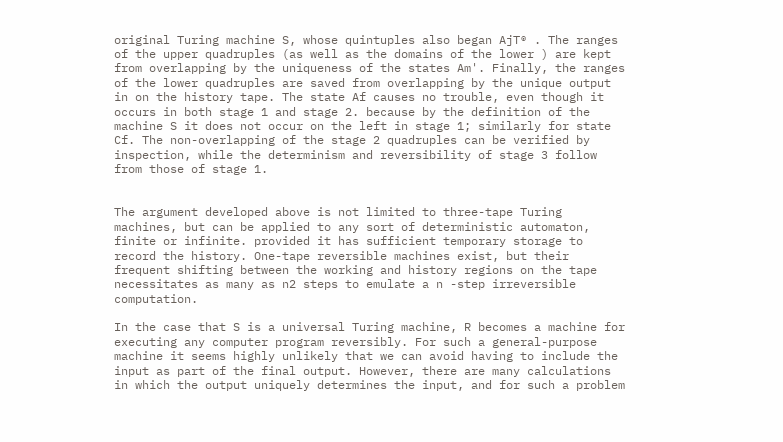original Turing machine S, whose quintuples also began AjT® . The ranges of the upper quadruples (as well as the domains of the lower ) are kept from overlapping by the uniqueness of the states Am'. Finally, the ranges of the lower quadruples are saved from overlapping by the unique output in on the history tape. The state Af causes no trouble, even though it occurs in both stage 1 and stage 2. because by the definition of the machine S it does not occur on the left in stage 1; similarly for state Cf. The non-overlapping of the stage 2 quadruples can be verified by inspection, while the determinism and reversibility of stage 3 follow from those of stage 1.


The argument developed above is not limited to three-tape Turing machines, but can be applied to any sort of deterministic automaton, finite or infinite. provided it has sufficient temporary storage to record the history. One-tape reversible machines exist, but their frequent shifting between the working and history regions on the tape necessitates as many as n2 steps to emulate a n -step irreversible computation.

In the case that S is a universal Turing machine, R becomes a machine for executing any computer program reversibly. For such a general-purpose machine it seems highly unlikely that we can avoid having to include the input as part of the final output. However, there are many calculations in which the output uniquely determines the input, and for such a problem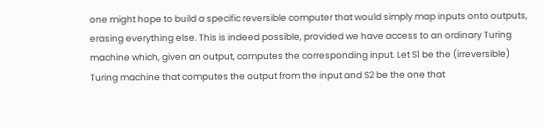one might hope to build a specific reversible computer that would simply map inputs onto outputs, erasing everything else. This is indeed possible, provided we have access to an ordinary Turing machine which, given an output, computes the corresponding input. Let S1 be the (irreversible) Turing machine that computes the output from the input and S2 be the one that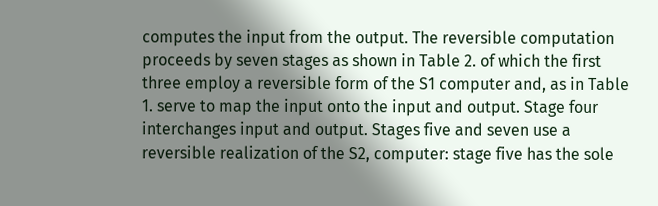computes the input from the output. The reversible computation proceeds by seven stages as shown in Table 2. of which the first three employ a reversible form of the S1 computer and, as in Table 1. serve to map the input onto the input and output. Stage four interchanges input and output. Stages five and seven use a reversible realization of the S2, computer: stage five has the sole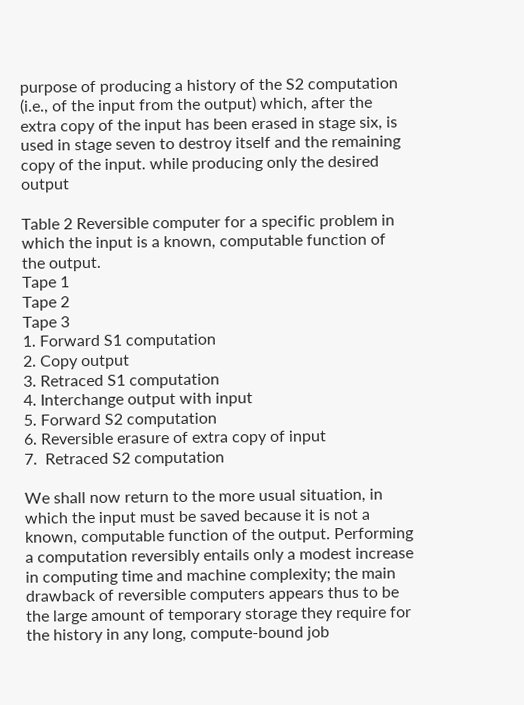purpose of producing a history of the S2 computation (i.e., of the input from the output) which, after the extra copy of the input has been erased in stage six, is used in stage seven to destroy itself and the remaining copy of the input. while producing only the desired output

Table 2 Reversible computer for a specific problem in which the input is a known, computable function of the output.
Tape 1
Tape 2
Tape 3
1. Forward S1 computation
2. Copy output
3. Retraced S1 computation
4. Interchange output with input
5. Forward S2 computation
6. Reversible erasure of extra copy of input
7.  Retraced S2 computation

We shall now return to the more usual situation, in which the input must be saved because it is not a known, computable function of the output. Performing a computation reversibly entails only a modest increase in computing time and machine complexity; the main drawback of reversible computers appears thus to be the large amount of temporary storage they require for the history in any long, compute-bound job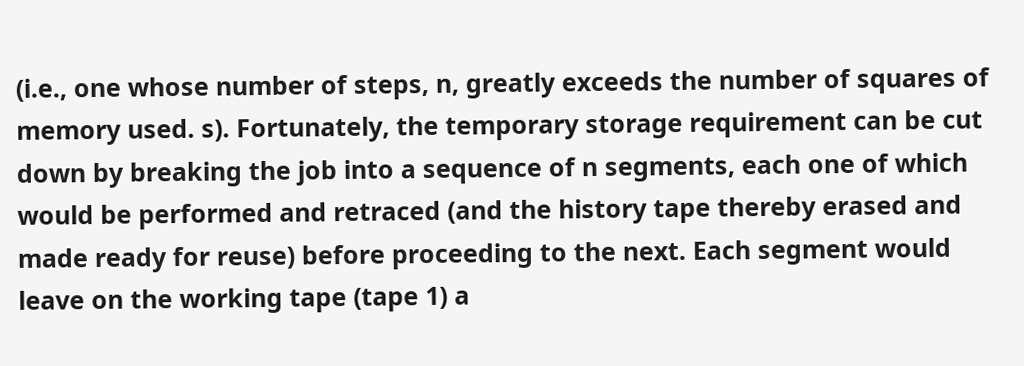(i.e., one whose number of steps, n, greatly exceeds the number of squares of memory used. s). Fortunately, the temporary storage requirement can be cut down by breaking the job into a sequence of n segments, each one of which would be performed and retraced (and the history tape thereby erased and made ready for reuse) before proceeding to the next. Each segment would leave on the working tape (tape 1) a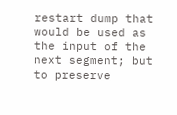restart dump that would be used as the input of the next segment; but to preserve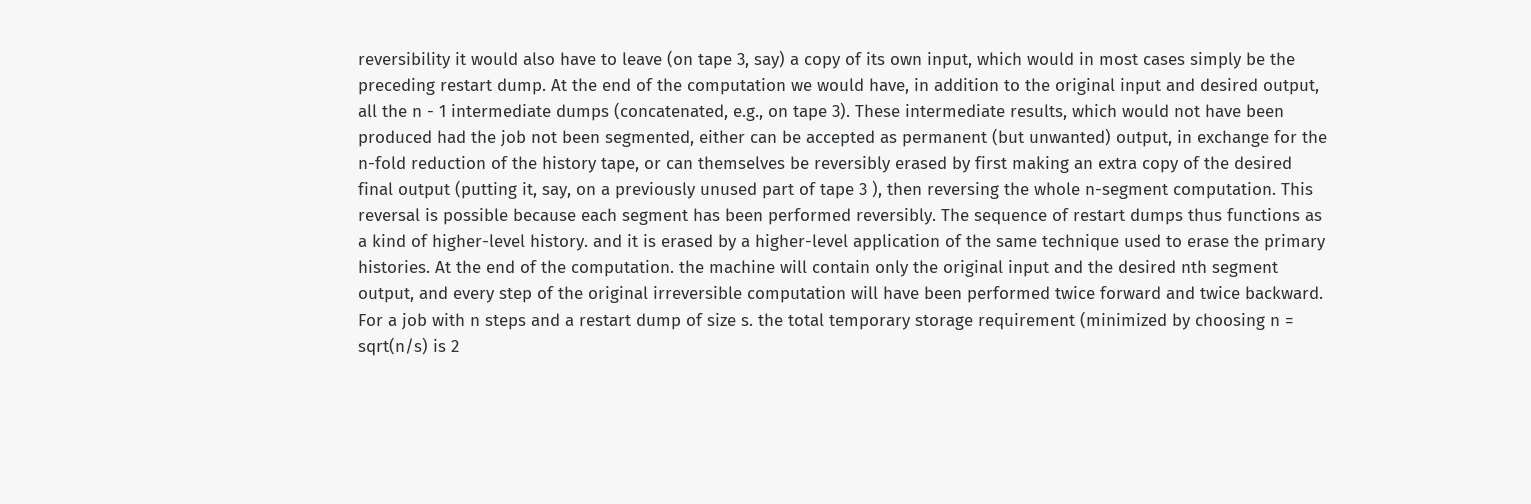reversibility it would also have to leave (on tape 3, say) a copy of its own input, which would in most cases simply be the preceding restart dump. At the end of the computation we would have, in addition to the original input and desired output, all the n - 1 intermediate dumps (concatenated, e.g., on tape 3). These intermediate results, which would not have been produced had the job not been segmented, either can be accepted as permanent (but unwanted) output, in exchange for the n-fold reduction of the history tape, or can themselves be reversibly erased by first making an extra copy of the desired final output (putting it, say, on a previously unused part of tape 3 ), then reversing the whole n-segment computation. This reversal is possible because each segment has been performed reversibly. The sequence of restart dumps thus functions as a kind of higher-level history. and it is erased by a higher-level application of the same technique used to erase the primary histories. At the end of the computation. the machine will contain only the original input and the desired nth segment output, and every step of the original irreversible computation will have been performed twice forward and twice backward. For a job with n steps and a restart dump of size s. the total temporary storage requirement (minimized by choosing n = sqrt(n/s) is 2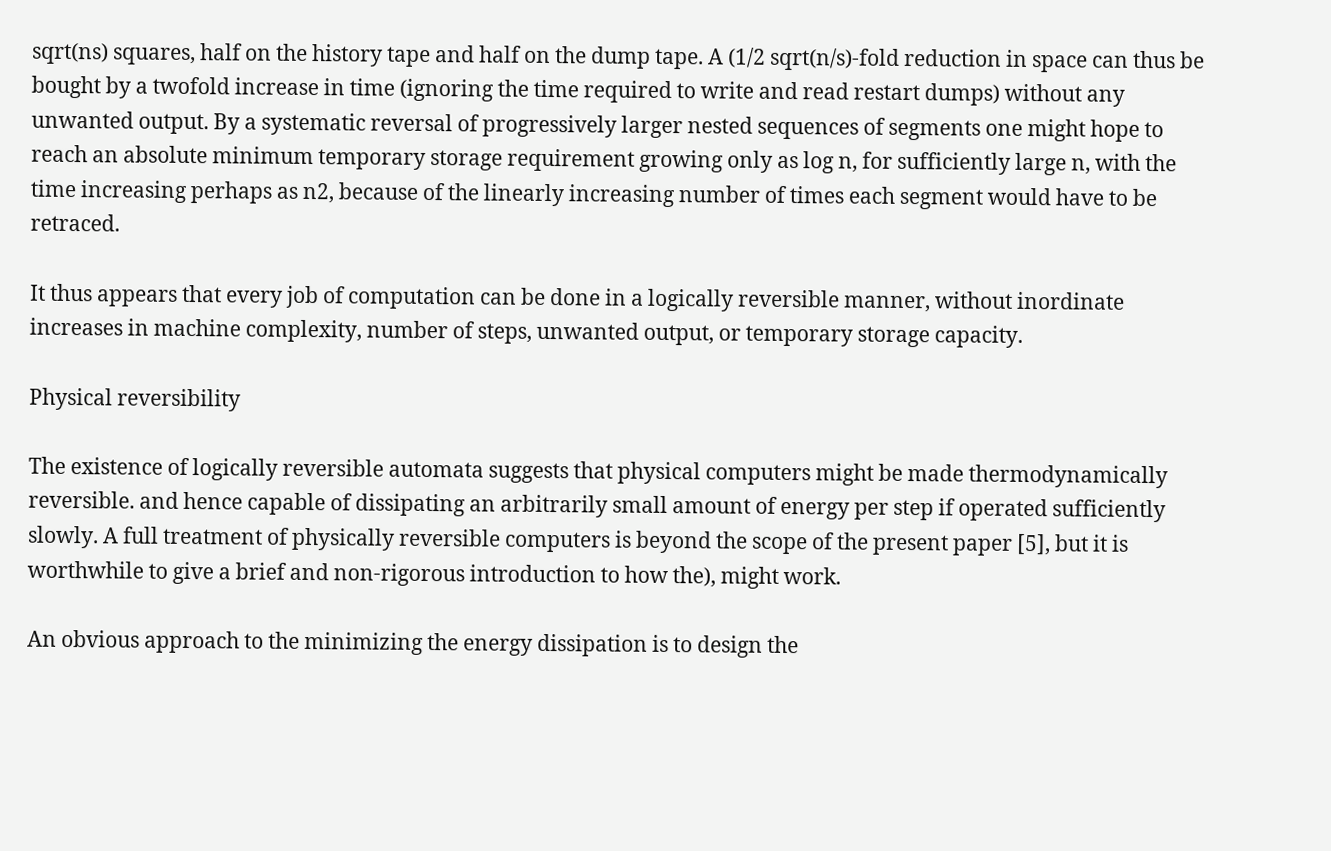sqrt(ns) squares, half on the history tape and half on the dump tape. A (1/2 sqrt(n/s)-fold reduction in space can thus be bought by a twofold increase in time (ignoring the time required to write and read restart dumps) without any unwanted output. By a systematic reversal of progressively larger nested sequences of segments one might hope to reach an absolute minimum temporary storage requirement growing only as log n, for sufficiently large n, with the time increasing perhaps as n2, because of the linearly increasing number of times each segment would have to be retraced.

It thus appears that every job of computation can be done in a logically reversible manner, without inordinate increases in machine complexity, number of steps, unwanted output, or temporary storage capacity.

Physical reversibility

The existence of logically reversible automata suggests that physical computers might be made thermodynamically reversible. and hence capable of dissipating an arbitrarily small amount of energy per step if operated sufficiently slowly. A full treatment of physically reversible computers is beyond the scope of the present paper [5], but it is worthwhile to give a brief and non-rigorous introduction to how the), might work.

An obvious approach to the minimizing the energy dissipation is to design the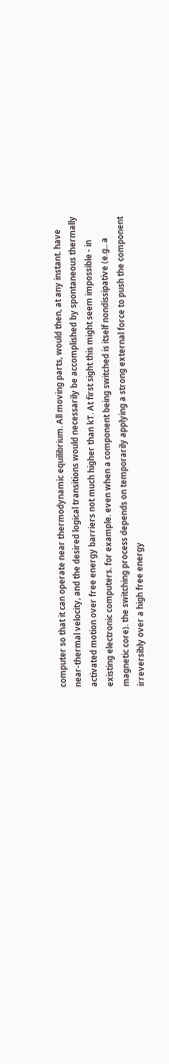computer so that it can operate near thermodynamic equilibrium. All moving parts, would then, at any instant. have near-thermal velocity, and the desired logical transitions would necessarily be accomplished by spontaneous thermally activated motion over free energy barriers not much higher than kT. At first sight this might seem impossible - in existing electronic computers. for example. even when a component being switched is itself nondissipative (e.g.. a magnetic core). the switching process depends on temporarily applying a strong external force to push the component irreversibly over a high free energy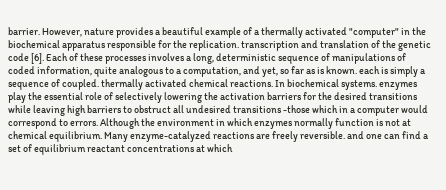barrier. However, nature provides a beautiful example of a thermally activated "computer" in the biochemical apparatus responsible for the replication. transcription and translation of the genetic code [6]. Each of these processes involves a long, deterministic sequence of manipulations of coded information, quite analogous to a computation, and yet, so far as is known. each is simply a sequence of coupled. thermally activated chemical reactions. In biochemical systems. enzymes play the essential role of selectively lowering the activation barriers for the desired transitions while leaving high barriers to obstruct all undesired transitions -those which in a computer would correspond to errors. Although the environment in which enzymes normally function is not at chemical equilibrium. Many enzyme-catalyzed reactions are freely reversible. and one can find a set of equilibrium reactant concentrations at which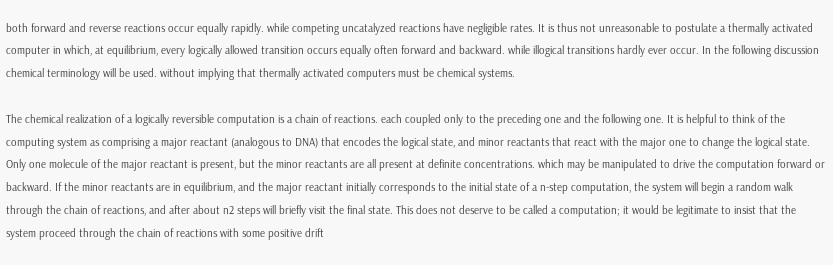both forward and reverse reactions occur equally rapidly. while competing uncatalyzed reactions have negligible rates. It is thus not unreasonable to postulate a thermally activated computer in which, at equilibrium, every logically allowed transition occurs equally often forward and backward. while illogical transitions hardly ever occur. In the following discussion chemical terminology will be used. without implying that thermally activated computers must be chemical systems.

The chemical realization of a logically reversible computation is a chain of reactions. each coupled only to the preceding one and the following one. It is helpful to think of the computing system as comprising a major reactant (analogous to DNA) that encodes the logical state, and minor reactants that react with the major one to change the logical state. Only one molecule of the major reactant is present, but the minor reactants are all present at definite concentrations. which may be manipulated to drive the computation forward or backward. If the minor reactants are in equilibrium, and the major reactant initially corresponds to the initial state of a n-step computation, the system will begin a random walk through the chain of reactions, and after about n2 steps will briefly visit the final state. This does not deserve to be called a computation; it would be legitimate to insist that the system proceed through the chain of reactions with some positive drift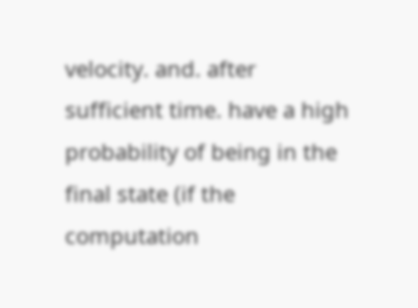velocity. and. after sufficient time. have a high probability of being in the final state (if the computation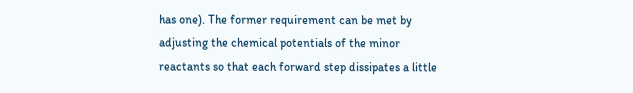has one). The former requirement can be met by adjusting the chemical potentials of the minor reactants so that each forward step dissipates a little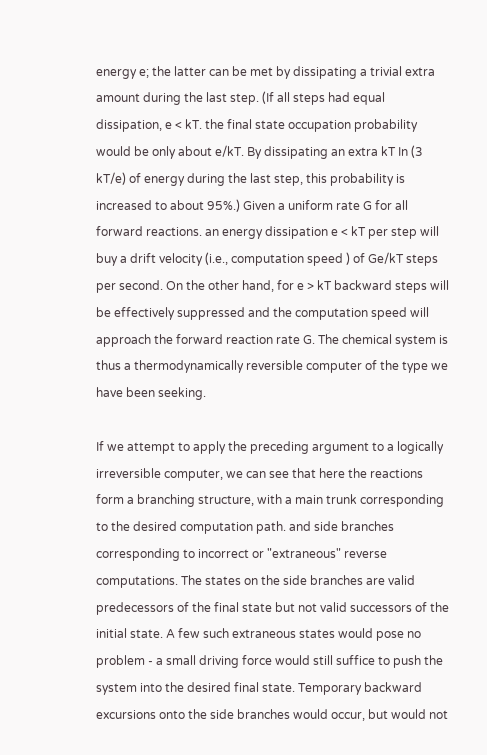energy e; the latter can be met by dissipating a trivial extra amount during the last step. (If all steps had equal dissipation, e < kT. the final state occupation probability would be only about e/kT. By dissipating an extra kT In (3 kT/e) of energy during the last step, this probability is increased to about 95%.) Given a uniform rate G for all forward reactions. an energy dissipation e < kT per step will buy a drift velocity (i.e., computation speed ) of Ge/kT steps per second. On the other hand, for e > kT backward steps will be effectively suppressed and the computation speed will approach the forward reaction rate G. The chemical system is thus a thermodynamically reversible computer of the type we have been seeking.

If we attempt to apply the preceding argument to a logically irreversible computer, we can see that here the reactions form a branching structure, with a main trunk corresponding to the desired computation path. and side branches corresponding to incorrect or "extraneous" reverse computations. The states on the side branches are valid predecessors of the final state but not valid successors of the initial state. A few such extraneous states would pose no problem - a small driving force would still suffice to push the system into the desired final state. Temporary backward excursions onto the side branches would occur, but would not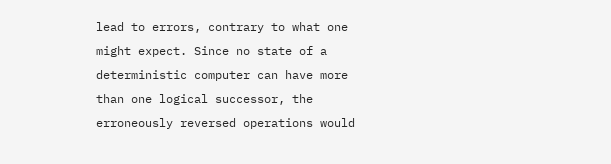lead to errors, contrary to what one might expect. Since no state of a deterministic computer can have more than one logical successor, the erroneously reversed operations would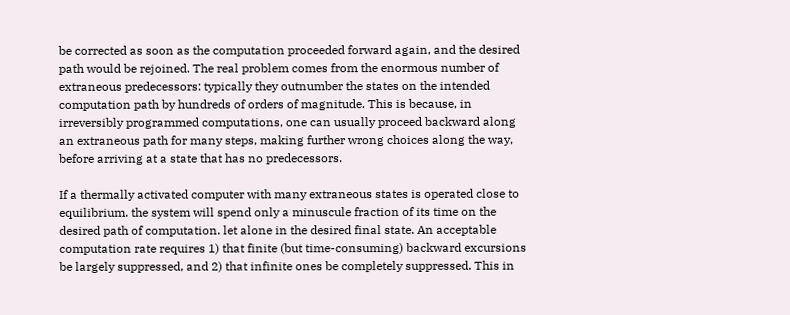be corrected as soon as the computation proceeded forward again, and the desired path would be rejoined. The real problem comes from the enormous number of extraneous predecessors: typically they outnumber the states on the intended computation path by hundreds of orders of magnitude. This is because, in irreversibly programmed computations, one can usually proceed backward along an extraneous path for many steps, making further wrong choices along the way, before arriving at a state that has no predecessors.

If a thermally activated computer with many extraneous states is operated close to equilibrium. the system will spend only a minuscule fraction of its time on the desired path of computation. let alone in the desired final state. An acceptable computation rate requires 1) that finite (but time-consuming) backward excursions be largely suppressed, and 2) that infinite ones be completely suppressed. This in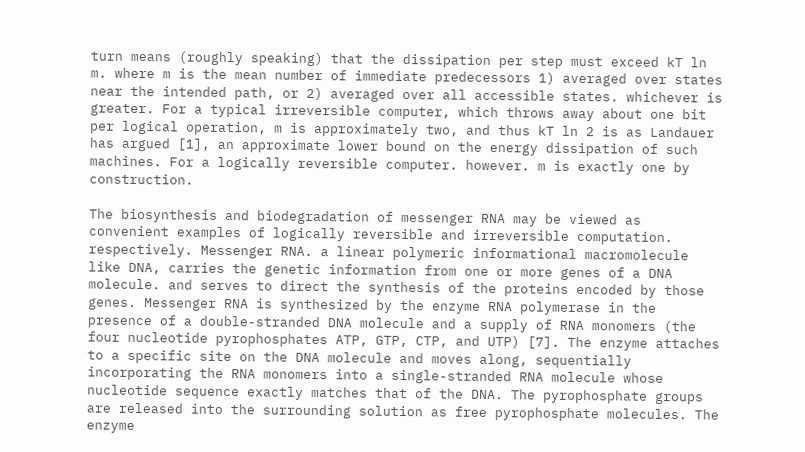turn means (roughly speaking) that the dissipation per step must exceed kT ln m. where m is the mean number of immediate predecessors 1) averaged over states near the intended path, or 2) averaged over all accessible states. whichever is greater. For a typical irreversible computer, which throws away about one bit per logical operation, m is approximately two, and thus kT ln 2 is as Landauer has argued [1], an approximate lower bound on the energy dissipation of such machines. For a logically reversible computer. however. m is exactly one by construction.

The biosynthesis and biodegradation of messenger RNA may be viewed as convenient examples of logically reversible and irreversible computation. respectively. Messenger RNA. a linear polymeric informational macromolecule like DNA, carries the genetic information from one or more genes of a DNA molecule. and serves to direct the synthesis of the proteins encoded by those genes. Messenger RNA is synthesized by the enzyme RNA polymerase in the presence of a double-stranded DNA molecule and a supply of RNA monomers (the four nucleotide pyrophosphates ATP, GTP, CTP, and UTP) [7]. The enzyme attaches to a specific site on the DNA molecule and moves along, sequentially incorporating the RNA monomers into a single-stranded RNA molecule whose nucleotide sequence exactly matches that of the DNA. The pyrophosphate groups are released into the surrounding solution as free pyrophosphate molecules. The enzyme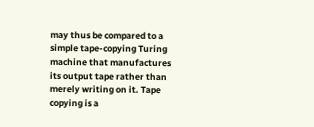may thus be compared to a simple tape-copying Turing machine that manufactures its output tape rather than merely writing on it. Tape copying is a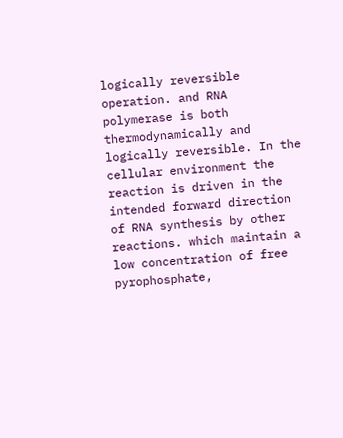logically reversible operation. and RNA polymerase is both thermodynamically and logically reversible. In the cellular environment the reaction is driven in the intended forward direction of RNA synthesis by other reactions. which maintain a low concentration of free pyrophosphate,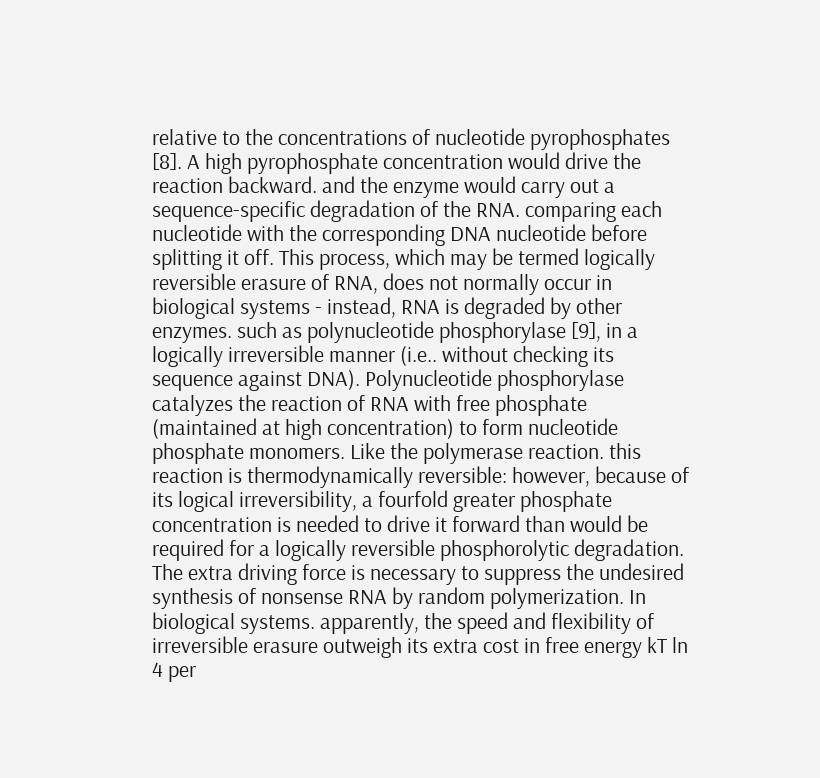relative to the concentrations of nucleotide pyrophosphates [8]. A high pyrophosphate concentration would drive the reaction backward. and the enzyme would carry out a sequence-specific degradation of the RNA. comparing each nucleotide with the corresponding DNA nucleotide before splitting it off. This process, which may be termed logically reversible erasure of RNA, does not normally occur in biological systems - instead, RNA is degraded by other enzymes. such as polynucleotide phosphorylase [9], in a logically irreversible manner (i.e.. without checking its sequence against DNA). Polynucleotide phosphorylase catalyzes the reaction of RNA with free phosphate (maintained at high concentration) to form nucleotide phosphate monomers. Like the polymerase reaction. this reaction is thermodynamically reversible: however, because of its logical irreversibility, a fourfold greater phosphate concentration is needed to drive it forward than would be required for a logically reversible phosphorolytic degradation. The extra driving force is necessary to suppress the undesired synthesis of nonsense RNA by random polymerization. In biological systems. apparently, the speed and flexibility of irreversible erasure outweigh its extra cost in free energy kT ln 4 per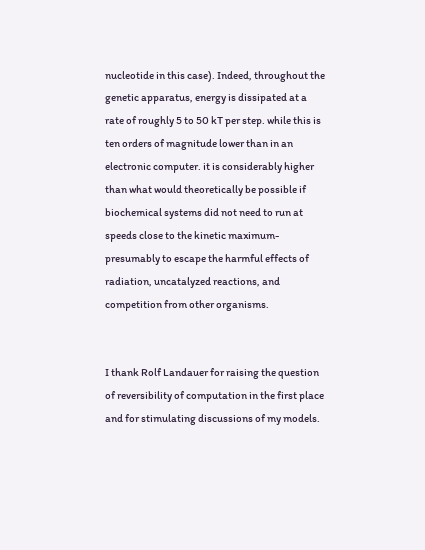nucleotide in this case). Indeed, throughout the genetic apparatus, energy is dissipated at a rate of roughly 5 to 50 kT per step. while this is ten orders of magnitude lower than in an electronic computer. it is considerably higher than what would theoretically be possible if biochemical systems did not need to run at speeds close to the kinetic maximum-presumably to escape the harmful effects of radiation, uncatalyzed reactions, and competition from other organisms.


I thank Rolf Landauer for raising the question of reversibility of computation in the first place and for stimulating discussions of my models.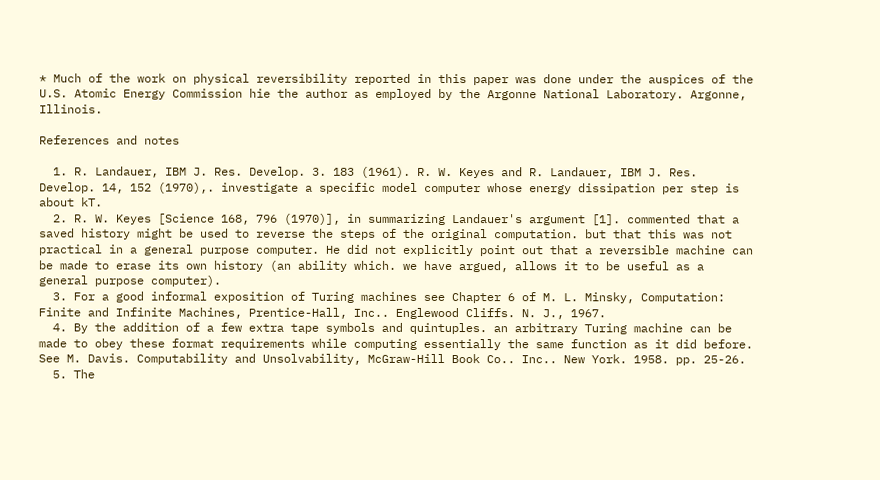* Much of the work on physical reversibility reported in this paper was done under the auspices of the U.S. Atomic Energy Commission hie the author as employed by the Argonne National Laboratory. Argonne, Illinois.

References and notes

  1. R. Landauer, IBM J. Res. Develop. 3. 183 (1961). R. W. Keyes and R. Landauer, IBM J. Res. Develop. 14, 152 (1970),. investigate a specific model computer whose energy dissipation per step is about kT.
  2. R. W. Keyes [Science 168, 796 (1970)], in summarizing Landauer's argument [1]. commented that a saved history might be used to reverse the steps of the original computation. but that this was not practical in a general purpose computer. He did not explicitly point out that a reversible machine can be made to erase its own history (an ability which. we have argued, allows it to be useful as a general purpose computer).
  3. For a good informal exposition of Turing machines see Chapter 6 of M. L. Minsky, Computation: Finite and Infinite Machines, Prentice-Hall, Inc.. Englewood Cliffs. N. J., 1967.
  4. By the addition of a few extra tape symbols and quintuples. an arbitrary Turing machine can be made to obey these format requirements while computing essentially the same function as it did before. See M. Davis. Computability and Unsolvability, McGraw-Hill Book Co.. Inc.. New York. 1958. pp. 25-26.
  5. The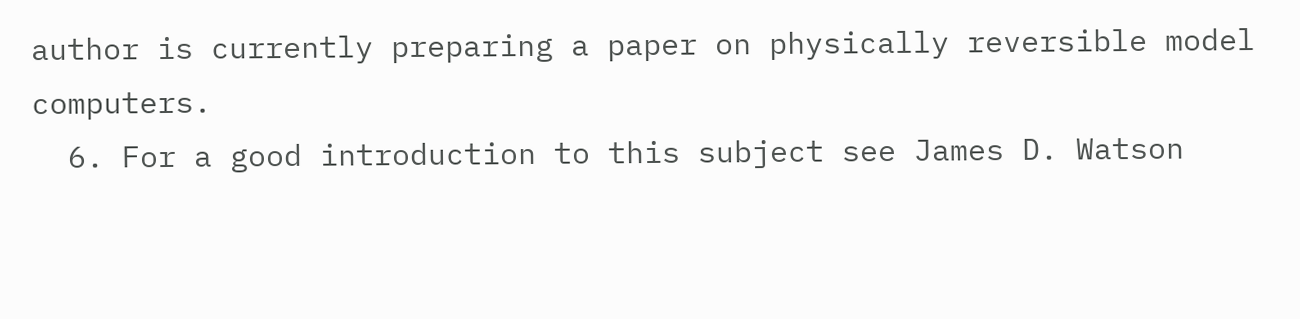author is currently preparing a paper on physically reversible model computers.
  6. For a good introduction to this subject see James D. Watson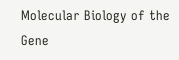Molecular Biology of the Gene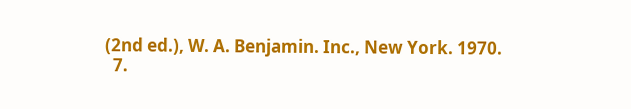(2nd ed.), W. A. Benjamin. Inc., New York. 1970.
  7.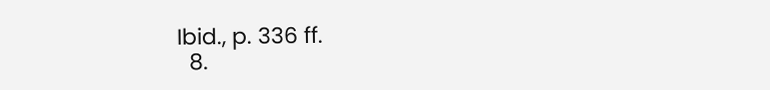Ibid., p. 336 ff.
  8.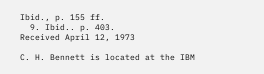Ibid., p. 155 ff.
  9. Ibid.. p. 403.
Received April 12, 1973

C. H. Bennett is located at the IBM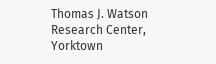Thomas J. Watson Research Center, Yorktown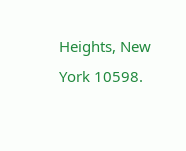Heights, New York 10598.